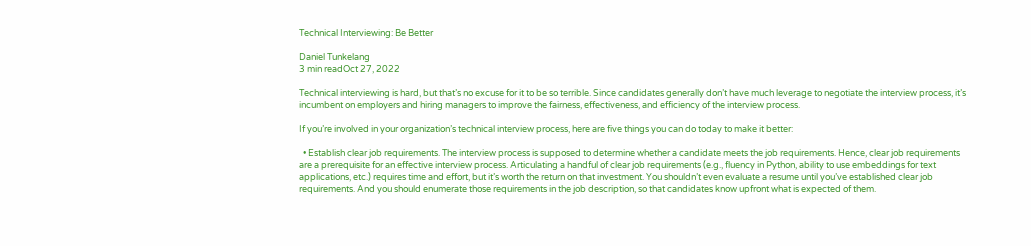Technical Interviewing: Be Better

Daniel Tunkelang
3 min readOct 27, 2022

Technical interviewing is hard, but that’s no excuse for it to be so terrible. Since candidates generally don’t have much leverage to negotiate the interview process, it’s incumbent on employers and hiring managers to improve the fairness, effectiveness, and efficiency of the interview process.

If you’re involved in your organization’s technical interview process, here are five things you can do today to make it better:

  • Establish clear job requirements. The interview process is supposed to determine whether a candidate meets the job requirements. Hence, clear job requirements are a prerequisite for an effective interview process. Articulating a handful of clear job requirements (e.g., fluency in Python, ability to use embeddings for text applications, etc.) requires time and effort, but it’s worth the return on that investment. You shouldn’t even evaluate a resume until you’ve established clear job requirements. And you should enumerate those requirements in the job description, so that candidates know upfront what is expected of them.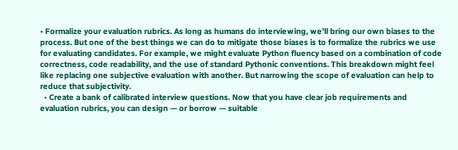• Formalize your evaluation rubrics. As long as humans do interviewing, we’ll bring our own biases to the process. But one of the best things we can do to mitigate those biases is to formalize the rubrics we use for evaluating candidates. For example, we might evaluate Python fluency based on a combination of code correctness, code readability, and the use of standard Pythonic conventions. This breakdown might feel like replacing one subjective evaluation with another. But narrowing the scope of evaluation can help to reduce that subjectivity.
  • Create a bank of calibrated interview questions. Now that you have clear job requirements and evaluation rubrics, you can design — or borrow — suitable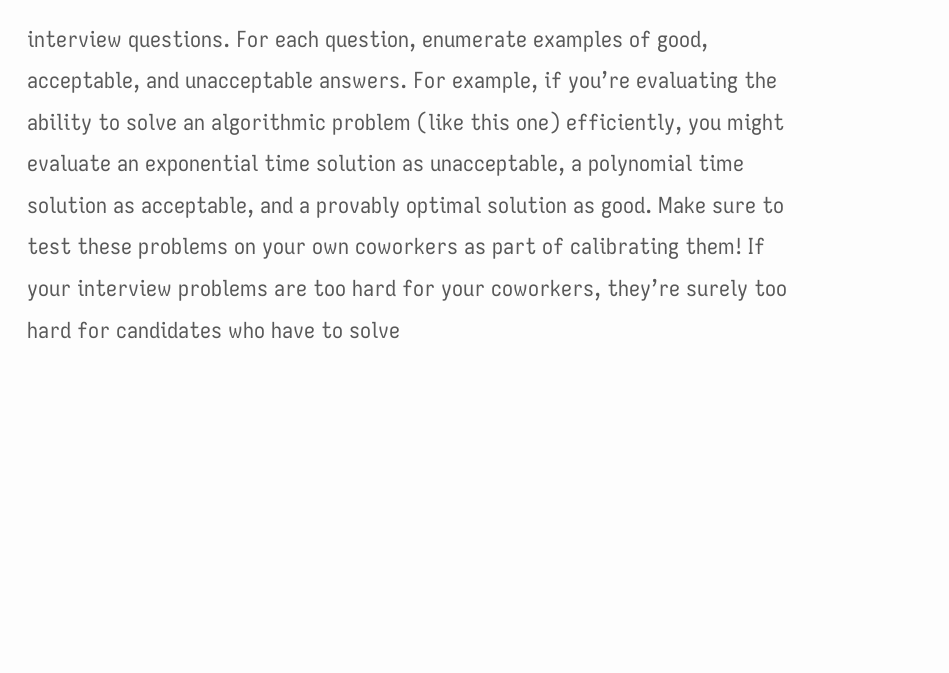interview questions. For each question, enumerate examples of good, acceptable, and unacceptable answers. For example, if you’re evaluating the ability to solve an algorithmic problem (like this one) efficiently, you might evaluate an exponential time solution as unacceptable, a polynomial time solution as acceptable, and a provably optimal solution as good. Make sure to test these problems on your own coworkers as part of calibrating them! If your interview problems are too hard for your coworkers, they’re surely too hard for candidates who have to solve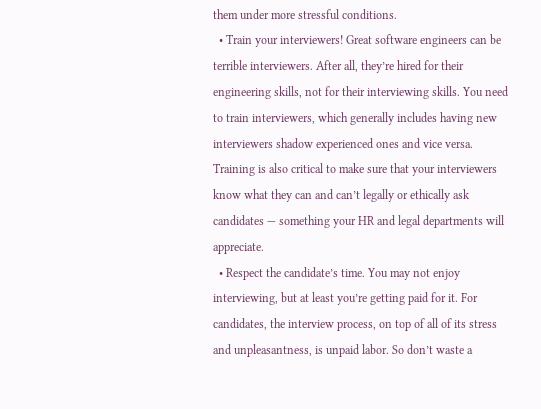them under more stressful conditions.
  • Train your interviewers! Great software engineers can be terrible interviewers. After all, they’re hired for their engineering skills, not for their interviewing skills. You need to train interviewers, which generally includes having new interviewers shadow experienced ones and vice versa. Training is also critical to make sure that your interviewers know what they can and can’t legally or ethically ask candidates — something your HR and legal departments will appreciate.
  • Respect the candidate’s time. You may not enjoy interviewing, but at least you’re getting paid for it. For candidates, the interview process, on top of all of its stress and unpleasantness, is unpaid labor. So don’t waste a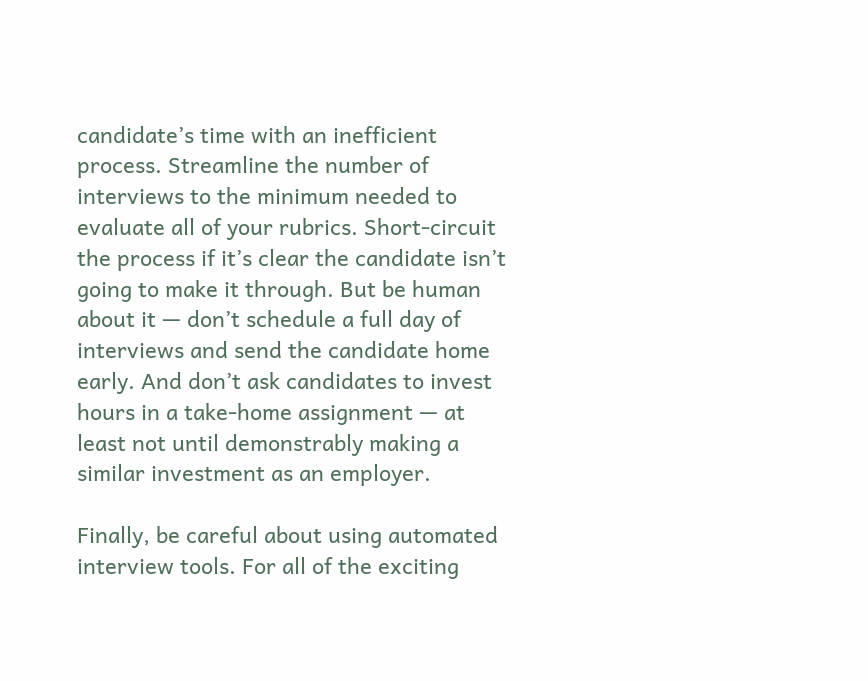candidate’s time with an inefficient process. Streamline the number of interviews to the minimum needed to evaluate all of your rubrics. Short-circuit the process if it’s clear the candidate isn’t going to make it through. But be human about it — don’t schedule a full day of interviews and send the candidate home early. And don’t ask candidates to invest hours in a take-home assignment — at least not until demonstrably making a similar investment as an employer.

Finally, be careful about using automated interview tools. For all of the exciting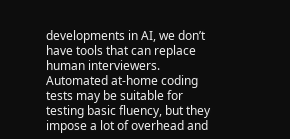developments in AI, we don’t have tools that can replace human interviewers. Automated at-home coding tests may be suitable for testing basic fluency, but they impose a lot of overhead and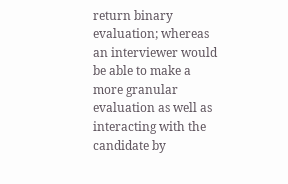return binary evaluation; whereas an interviewer would be able to make a more granular evaluation as well as interacting with the candidate by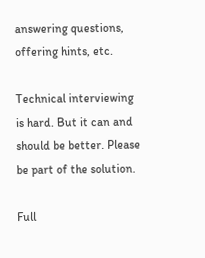answering questions, offering hints, etc.

Technical interviewing is hard. But it can and should be better. Please be part of the solution.

Full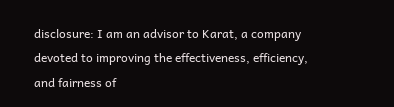disclosure: I am an advisor to Karat, a company devoted to improving the effectiveness, efficiency, and fairness of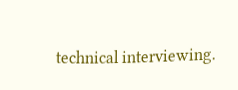technical interviewing.